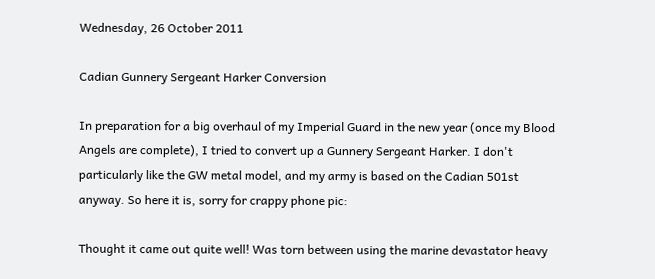Wednesday, 26 October 2011

Cadian Gunnery Sergeant Harker Conversion

In preparation for a big overhaul of my Imperial Guard in the new year (once my Blood Angels are complete), I tried to convert up a Gunnery Sergeant Harker. I don't particularly like the GW metal model, and my army is based on the Cadian 501st anyway. So here it is, sorry for crappy phone pic:

Thought it came out quite well! Was torn between using the marine devastator heavy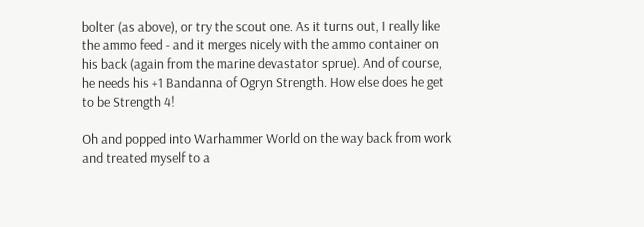bolter (as above), or try the scout one. As it turns out, I really like the ammo feed - and it merges nicely with the ammo container on his back (again from the marine devastator sprue). And of course, he needs his +1 Bandanna of Ogryn Strength. How else does he get to be Strength 4!

Oh and popped into Warhammer World on the way back from work and treated myself to a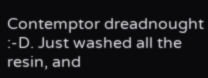Contemptor dreadnought :-D. Just washed all the resin, and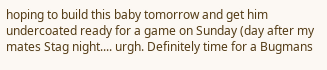hoping to build this baby tomorrow and get him undercoated ready for a game on Sunday (day after my mates Stag night.... urgh. Definitely time for a Bugmans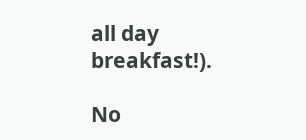all day breakfast!).

No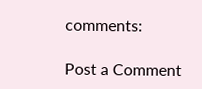comments:

Post a Comment